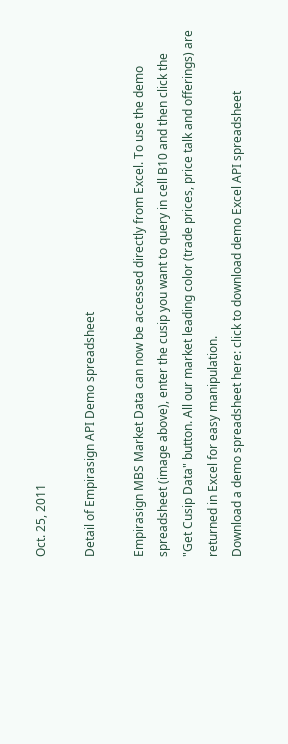Oct. 25, 2011

Detail of Empirasign API Demo spreadsheet

Empirasign MBS Market Data can now be accessed directly from Excel. To use the demo spreadsheet (image above), enter the cusip you want to query in cell B10 and then click the "Get Cusip Data" button. All our market leading color (trade prices, price talk and offerings) are returned in Excel for easy manipulation.
Download a demo spreadsheet here: click to download demo Excel API spreadsheet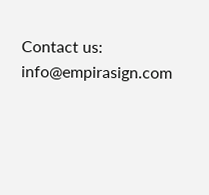Contact us: info@empirasign.com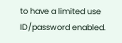to have a limited use ID/password enabled.